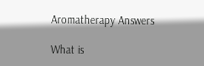Aromatherapy Answers

What is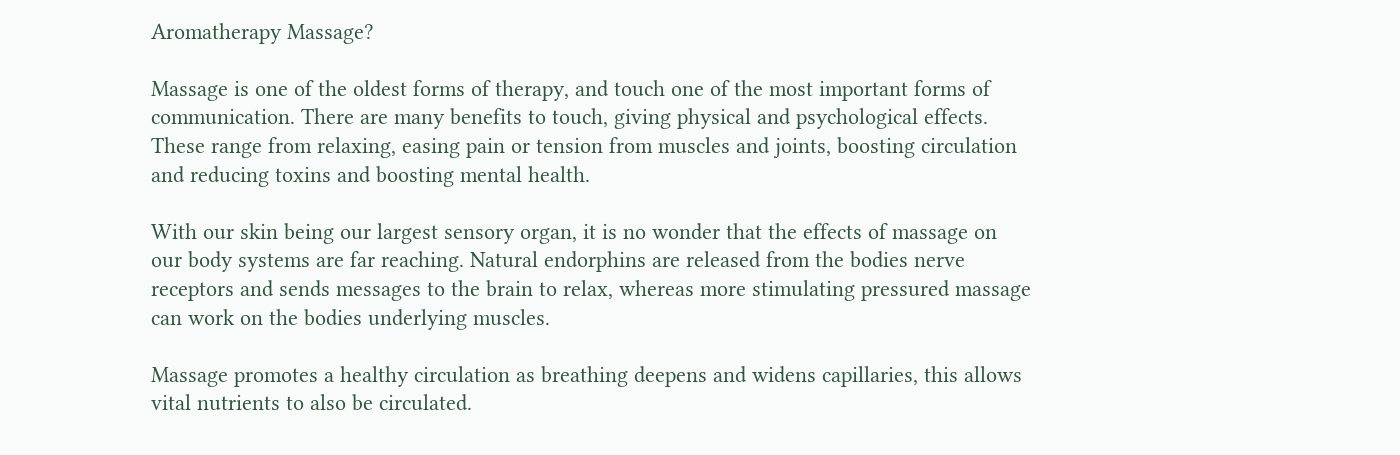Aromatherapy Massage?

Massage is one of the oldest forms of therapy, and touch one of the most important forms of communication. There are many benefits to touch, giving physical and psychological effects. These range from relaxing, easing pain or tension from muscles and joints, boosting circulation and reducing toxins and boosting mental health.

With our skin being our largest sensory organ, it is no wonder that the effects of massage on our body systems are far reaching. Natural endorphins are released from the bodies nerve receptors and sends messages to the brain to relax, whereas more stimulating pressured massage can work on the bodies underlying muscles.

Massage promotes a healthy circulation as breathing deepens and widens capillaries, this allows vital nutrients to also be circulated.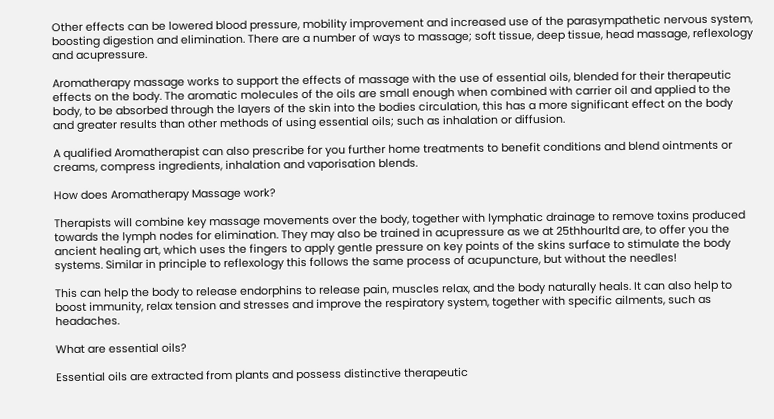Other effects can be lowered blood pressure, mobility improvement and increased use of the parasympathetic nervous system, boosting digestion and elimination. There are a number of ways to massage; soft tissue, deep tissue, head massage, reflexology and acupressure.

Aromatherapy massage works to support the effects of massage with the use of essential oils, blended for their therapeutic effects on the body. The aromatic molecules of the oils are small enough when combined with carrier oil and applied to the body, to be absorbed through the layers of the skin into the bodies circulation, this has a more significant effect on the body and greater results than other methods of using essential oils; such as inhalation or diffusion.

A qualified Aromatherapist can also prescribe for you further home treatments to benefit conditions and blend ointments or creams, compress ingredients, inhalation and vaporisation blends.

How does Aromatherapy Massage work?

Therapists will combine key massage movements over the body, together with lymphatic drainage to remove toxins produced towards the lymph nodes for elimination. They may also be trained in acupressure as we at 25thhourltd are, to offer you the ancient healing art, which uses the fingers to apply gentle pressure on key points of the skins surface to stimulate the body systems. Similar in principle to reflexology this follows the same process of acupuncture, but without the needles!

This can help the body to release endorphins to release pain, muscles relax, and the body naturally heals. It can also help to boost immunity, relax tension and stresses and improve the respiratory system, together with specific ailments, such as headaches.

What are essential oils?

Essential oils are extracted from plants and possess distinctive therapeutic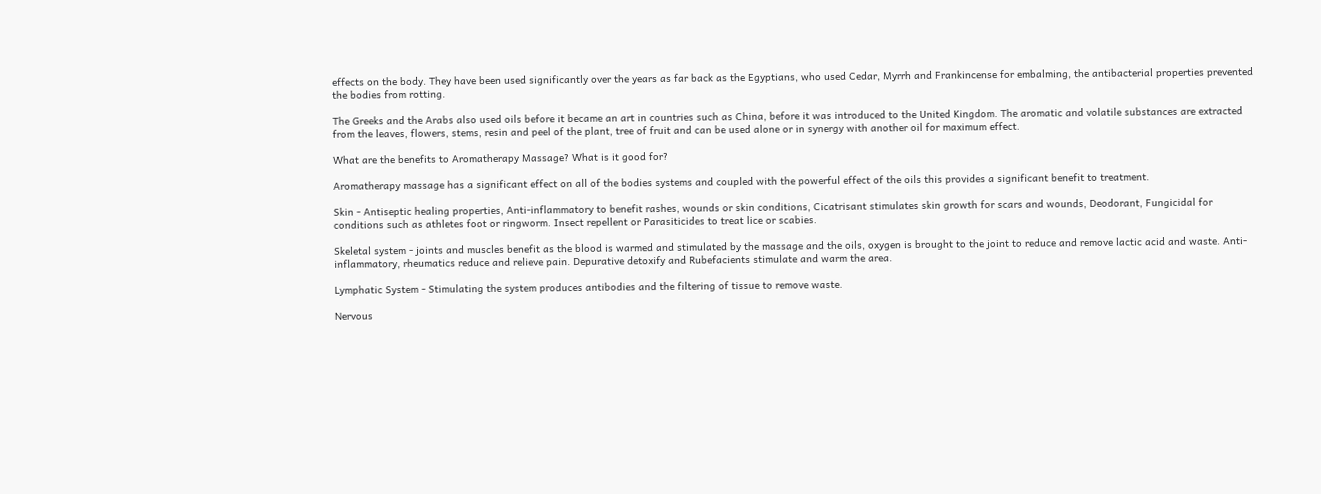effects on the body. They have been used significantly over the years as far back as the Egyptians, who used Cedar, Myrrh and Frankincense for embalming, the antibacterial properties prevented the bodies from rotting.

The Greeks and the Arabs also used oils before it became an art in countries such as China, before it was introduced to the United Kingdom. The aromatic and volatile substances are extracted from the leaves, flowers, stems, resin and peel of the plant, tree of fruit and can be used alone or in synergy with another oil for maximum effect.

What are the benefits to Aromatherapy Massage? What is it good for?

Aromatherapy massage has a significant effect on all of the bodies systems and coupled with the powerful effect of the oils this provides a significant benefit to treatment.

Skin - Antiseptic healing properties, Anti-inflammatory to benefit rashes, wounds or skin conditions, Cicatrisant stimulates skin growth for scars and wounds, Deodorant, Fungicidal for conditions such as athletes foot or ringworm. Insect repellent or Parasiticides to treat lice or scabies.

Skeletal system - joints and muscles benefit as the blood is warmed and stimulated by the massage and the oils, oxygen is brought to the joint to reduce and remove lactic acid and waste. Anti-inflammatory, rheumatics reduce and relieve pain. Depurative detoxify and Rubefacients stimulate and warm the area.

Lymphatic System - Stimulating the system produces antibodies and the filtering of tissue to remove waste.

Nervous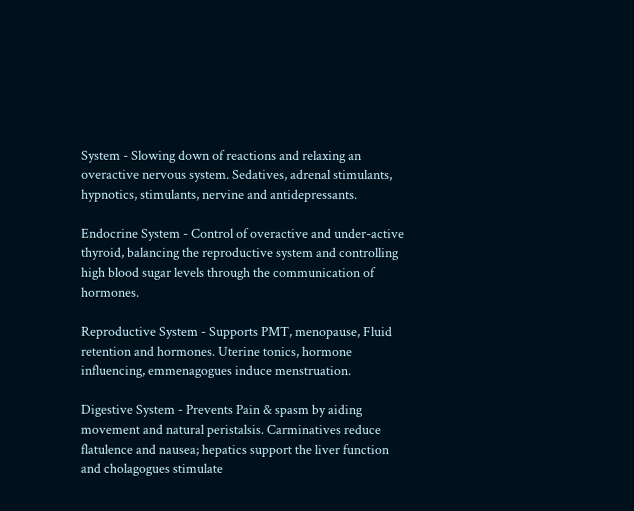System - Slowing down of reactions and relaxing an overactive nervous system. Sedatives, adrenal stimulants, hypnotics, stimulants, nervine and antidepressants.

Endocrine System - Control of overactive and under-active thyroid, balancing the reproductive system and controlling high blood sugar levels through the communication of hormones.

Reproductive System - Supports PMT, menopause, Fluid retention and hormones. Uterine tonics, hormone influencing, emmenagogues induce menstruation.

Digestive System - Prevents Pain & spasm by aiding movement and natural peristalsis. Carminatives reduce flatulence and nausea; hepatics support the liver function and cholagogues stimulate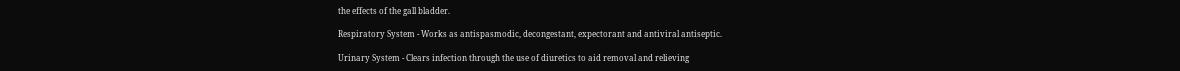the effects of the gall bladder.

Respiratory System - Works as antispasmodic, decongestant, expectorant and antiviral antiseptic.

Urinary System - Clears infection through the use of diuretics to aid removal and relieving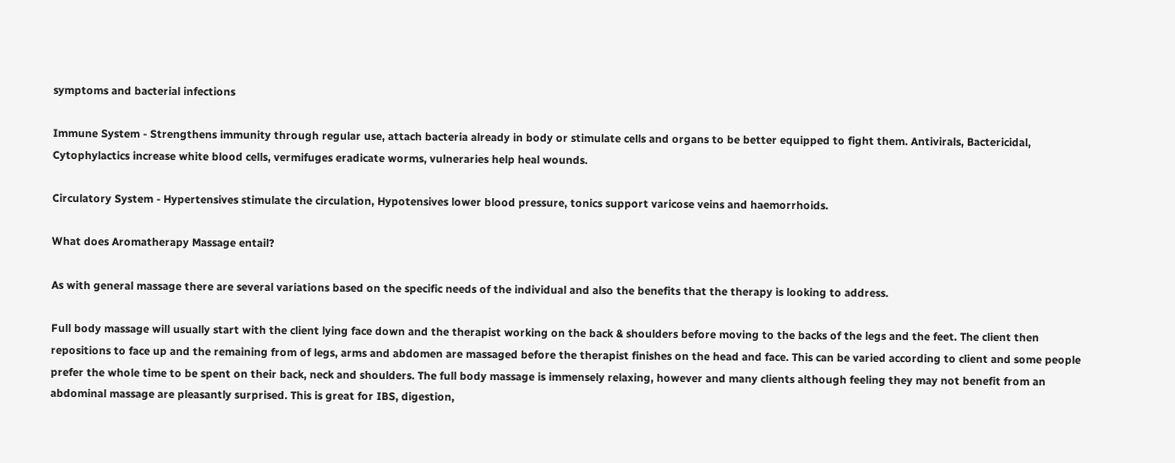symptoms and bacterial infections

Immune System - Strengthens immunity through regular use, attach bacteria already in body or stimulate cells and organs to be better equipped to fight them. Antivirals, Bactericidal, Cytophylactics increase white blood cells, vermifuges eradicate worms, vulneraries help heal wounds.

Circulatory System - Hypertensives stimulate the circulation, Hypotensives lower blood pressure, tonics support varicose veins and haemorrhoids.

What does Aromatherapy Massage entail?

As with general massage there are several variations based on the specific needs of the individual and also the benefits that the therapy is looking to address.

Full body massage will usually start with the client lying face down and the therapist working on the back & shoulders before moving to the backs of the legs and the feet. The client then repositions to face up and the remaining from of legs, arms and abdomen are massaged before the therapist finishes on the head and face. This can be varied according to client and some people prefer the whole time to be spent on their back, neck and shoulders. The full body massage is immensely relaxing, however and many clients although feeling they may not benefit from an abdominal massage are pleasantly surprised. This is great for IBS, digestion,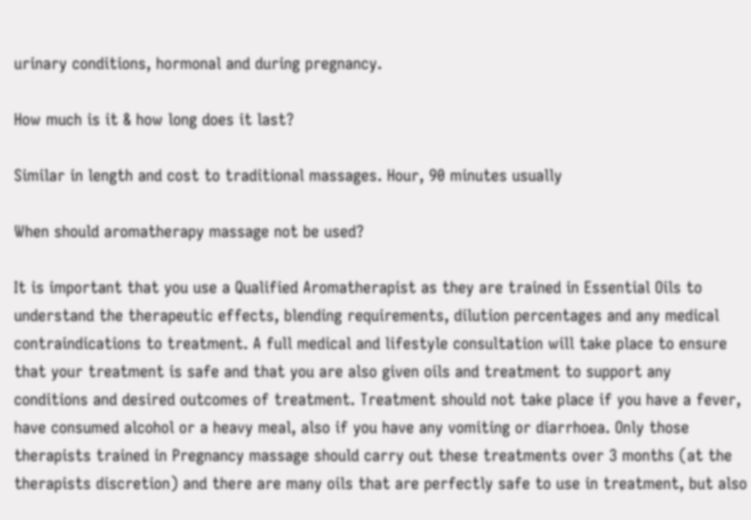urinary conditions, hormonal and during pregnancy.

How much is it & how long does it last?

Similar in length and cost to traditional massages. Hour, 90 minutes usually

When should aromatherapy massage not be used?

It is important that you use a Qualified Aromatherapist as they are trained in Essential Oils to understand the therapeutic effects, blending requirements, dilution percentages and any medical contraindications to treatment. A full medical and lifestyle consultation will take place to ensure that your treatment is safe and that you are also given oils and treatment to support any conditions and desired outcomes of treatment. Treatment should not take place if you have a fever, have consumed alcohol or a heavy meal, also if you have any vomiting or diarrhoea. Only those therapists trained in Pregnancy massage should carry out these treatments over 3 months (at the therapists discretion) and there are many oils that are perfectly safe to use in treatment, but also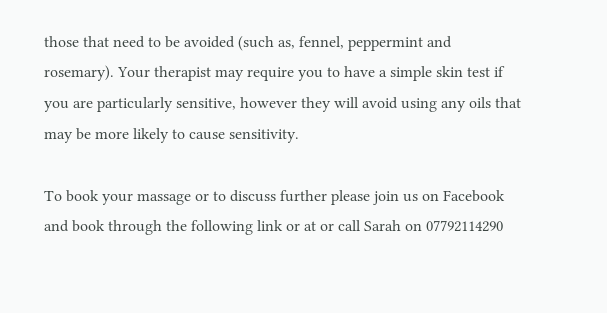those that need to be avoided (such as, fennel, peppermint and rosemary). Your therapist may require you to have a simple skin test if you are particularly sensitive, however they will avoid using any oils that may be more likely to cause sensitivity.

To book your massage or to discuss further please join us on Facebook and book through the following link or at or call Sarah on 07792114290